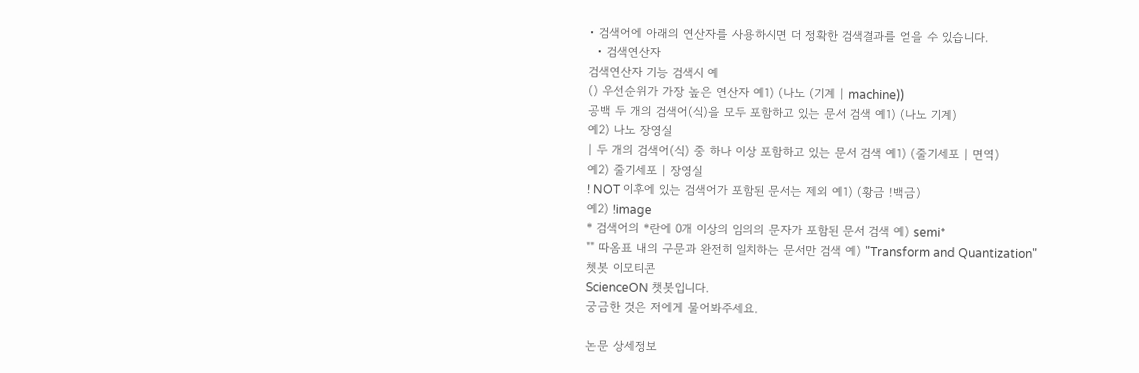• 검색어에 아래의 연산자를 사용하시면 더 정확한 검색결과를 얻을 수 있습니다.
  • 검색연산자
검색연산자 기능 검색시 예
() 우선순위가 가장 높은 연산자 예1) (나노 (기계 | machine))
공백 두 개의 검색어(식)을 모두 포함하고 있는 문서 검색 예1) (나노 기계)
예2) 나노 장영실
| 두 개의 검색어(식) 중 하나 이상 포함하고 있는 문서 검색 예1) (줄기세포 | 면역)
예2) 줄기세포 | 장영실
! NOT 이후에 있는 검색어가 포함된 문서는 제외 예1) (황금 !백금)
예2) !image
* 검색어의 *란에 0개 이상의 임의의 문자가 포함된 문서 검색 예) semi*
"" 따옴표 내의 구문과 완전히 일치하는 문서만 검색 예) "Transform and Quantization"
쳇봇 이모티콘
ScienceON 챗봇입니다.
궁금한 것은 저에게 물어봐주세요.

논문 상세정보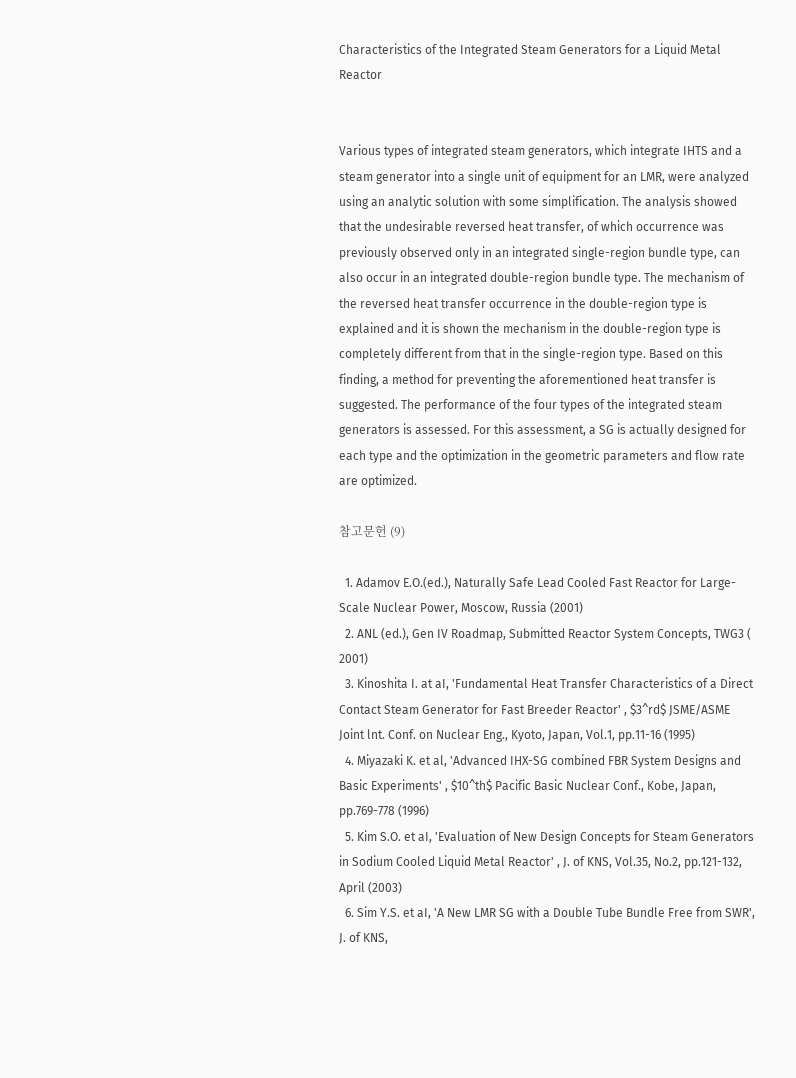Characteristics of the Integrated Steam Generators for a Liquid Metal Reactor


Various types of integrated steam generators, which integrate IHTS and a steam generator into a single unit of equipment for an LMR, were analyzed using an analytic solution with some simplification. The analysis showed that the undesirable reversed heat transfer, of which occurrence was previously observed only in an integrated single-region bundle type, can also occur in an integrated double-region bundle type. The mechanism of the reversed heat transfer occurrence in the double-region type is explained and it is shown the mechanism in the double-region type is completely different from that in the single-region type. Based on this finding, a method for preventing the aforementioned heat transfer is suggested. The performance of the four types of the integrated steam generators is assessed. For this assessment, a SG is actually designed for each type and the optimization in the geometric parameters and flow rate are optimized.

참고문헌 (9)

  1. Adamov E.O.(ed.), Naturally Safe Lead Cooled Fast Reactor for Large-Scale Nuclear Power, Moscow, Russia (2001)
  2. ANL (ed.), Gen IV Roadmap, Submitted Reactor System Concepts, TWG3 ( 2001)
  3. Kinoshita I. at aI, 'Fundamental Heat Transfer Characteristics of a Direct Contact Steam Generator for Fast Breeder Reactor' , $3^rd$ JSME/ASME Joint lnt. Conf. on Nuclear Eng., Kyoto, Japan, Vol.1, pp.11-16 (1995)
  4. Miyazaki K. et al, 'Advanced IHX-SG combined FBR System Designs and Basic Experiments' , $10^th$ Pacific Basic Nuclear Conf., Kobe, Japan, pp.769-778 (1996)
  5. Kim S.O. et aI, 'Evaluation of New Design Concepts for Steam Generators in Sodium Cooled Liquid Metal Reactor' , J. of KNS, Vol.35, No.2, pp.121-132, April (2003)
  6. Sim Y.S. et aI, 'A New LMR SG with a Double Tube Bundle Free from SWR', J. of KNS,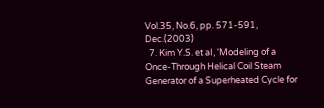Vol.35, No.6, pp. 571-591, Dec.(2003)
  7. Kim Y.S. et aI, 'Modeling of a Once-Through Helical Coil Steam Generator of a Superheated Cycle for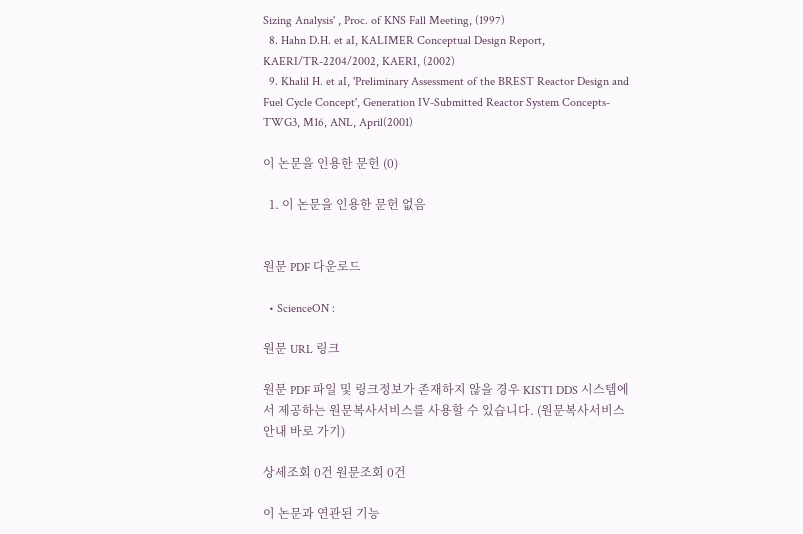Sizing Analysis' , Proc. of KNS Fall Meeting, (1997)
  8. Hahn D.H. et aI, KALIMER Conceptual Design Report, KAERI/TR-2204/2002, KAERI, (2002)
  9. Khalil H. et aI, 'Preliminary Assessment of the BREST Reactor Design and Fuel Cycle Concept', Generation IV-Submitted Reactor System Concepts-TWG3, M16, ANL, April(2001)

이 논문을 인용한 문헌 (0)

  1. 이 논문을 인용한 문헌 없음


원문 PDF 다운로드

  • ScienceON :

원문 URL 링크

원문 PDF 파일 및 링크정보가 존재하지 않을 경우 KISTI DDS 시스템에서 제공하는 원문복사서비스를 사용할 수 있습니다. (원문복사서비스 안내 바로 가기)

상세조회 0건 원문조회 0건

이 논문과 연관된 기능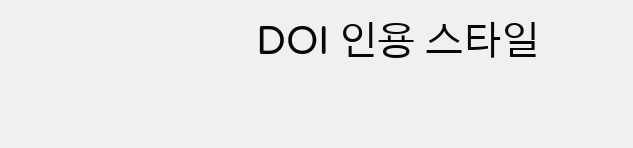DOI 인용 스타일